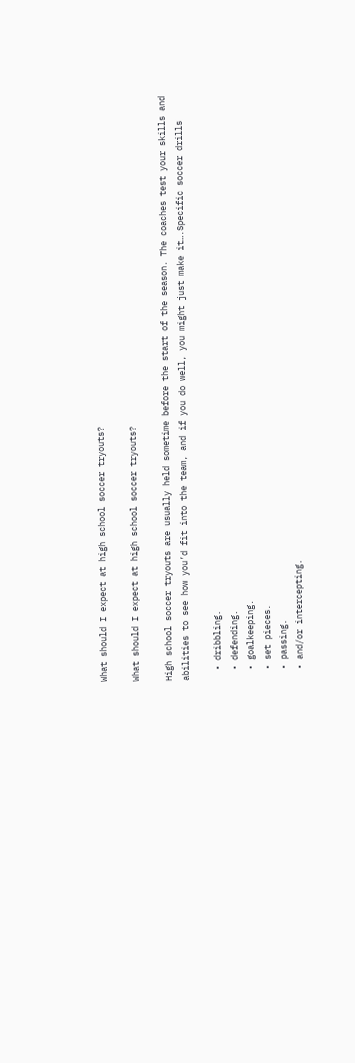What should I expect at high school soccer tryouts?

What should I expect at high school soccer tryouts?

High school soccer tryouts are usually held sometime before the start of the season. The coaches test your skills and abilities to see how you’d fit into the team, and if you do well, you might just make it….Specific soccer drills

  • dribbling.
  • defending.
  • goalkeeping.
  • set pieces.
  • passing.
  • and/or intercepting.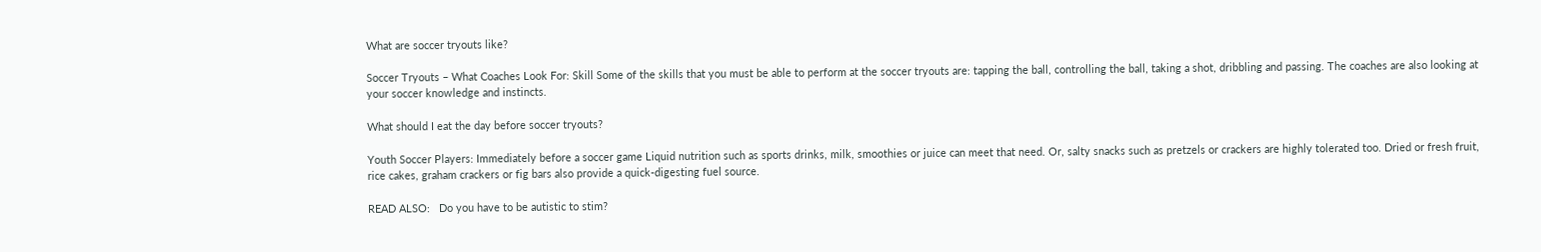What are soccer tryouts like?

Soccer Tryouts – What Coaches Look For: Skill Some of the skills that you must be able to perform at the soccer tryouts are: tapping the ball, controlling the ball, taking a shot, dribbling and passing. The coaches are also looking at your soccer knowledge and instincts.

What should I eat the day before soccer tryouts?

Youth Soccer Players: Immediately before a soccer game Liquid nutrition such as sports drinks, milk, smoothies or juice can meet that need. Or, salty snacks such as pretzels or crackers are highly tolerated too. Dried or fresh fruit, rice cakes, graham crackers or fig bars also provide a quick-digesting fuel source.

READ ALSO:   Do you have to be autistic to stim?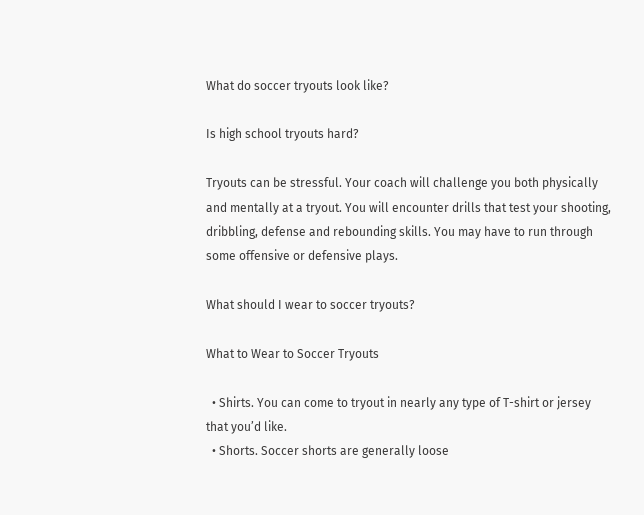What do soccer tryouts look like?

Is high school tryouts hard?

Tryouts can be stressful. Your coach will challenge you both physically and mentally at a tryout. You will encounter drills that test your shooting, dribbling, defense and rebounding skills. You may have to run through some offensive or defensive plays.

What should I wear to soccer tryouts?

What to Wear to Soccer Tryouts

  • Shirts. You can come to tryout in nearly any type of T-shirt or jersey that you’d like.
  • Shorts. Soccer shorts are generally loose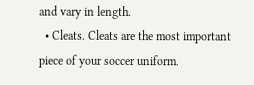and vary in length.
  • Cleats. Cleats are the most important piece of your soccer uniform.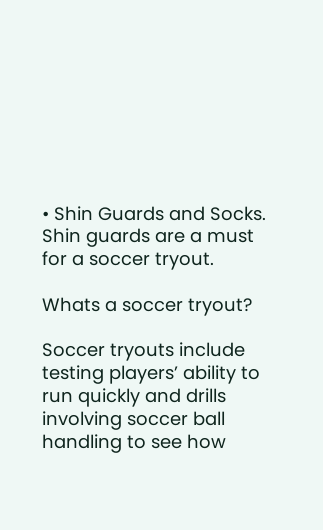• Shin Guards and Socks. Shin guards are a must for a soccer tryout.

Whats a soccer tryout?

Soccer tryouts include testing players’ ability to run quickly and drills involving soccer ball handling to see how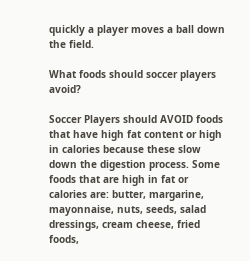quickly a player moves a ball down the field.

What foods should soccer players avoid?

Soccer Players should AVOID foods that have high fat content or high in calories because these slow down the digestion process. Some foods that are high in fat or calories are: butter, margarine, mayonnaise, nuts, seeds, salad dressings, cream cheese, fried foods,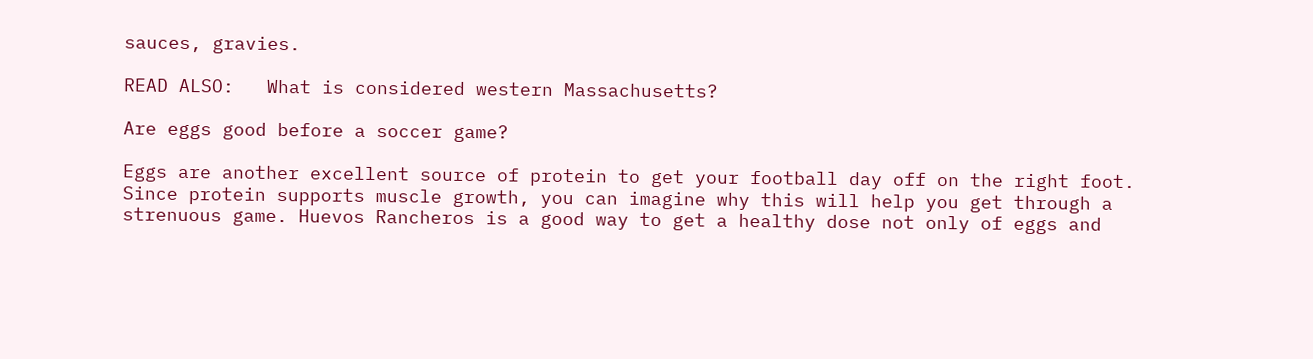sauces, gravies.

READ ALSO:   What is considered western Massachusetts?

Are eggs good before a soccer game?

Eggs are another excellent source of protein to get your football day off on the right foot. Since protein supports muscle growth, you can imagine why this will help you get through a strenuous game. Huevos Rancheros is a good way to get a healthy dose not only of eggs and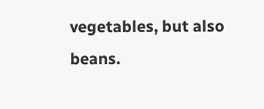vegetables, but also beans.